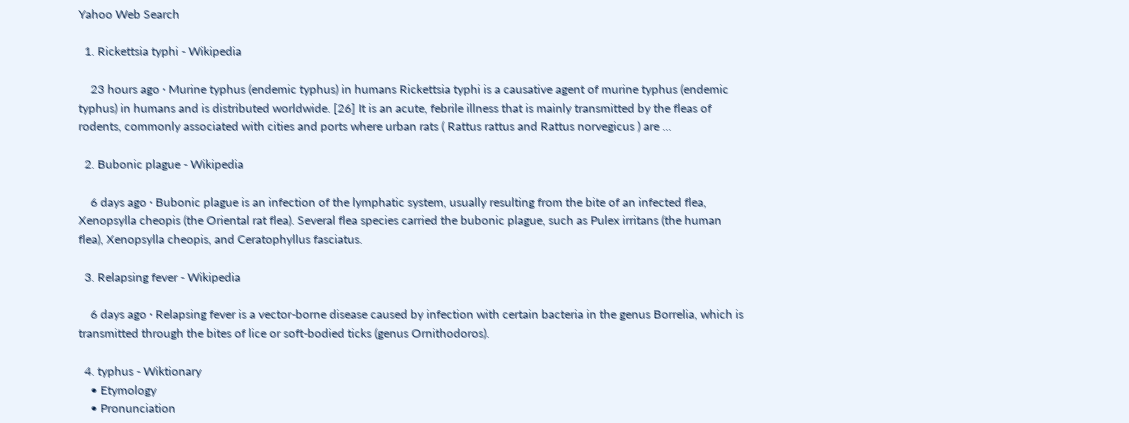Yahoo Web Search

  1. Rickettsia typhi - Wikipedia

    23 hours ago · Murine typhus (endemic typhus) in humans Rickettsia typhi is a causative agent of murine typhus (endemic typhus) in humans and is distributed worldwide. [26] It is an acute, febrile illness that is mainly transmitted by the fleas of rodents, commonly associated with cities and ports where urban rats ( Rattus rattus and Rattus norvegicus ) are ...

  2. Bubonic plague - Wikipedia

    6 days ago · Bubonic plague is an infection of the lymphatic system, usually resulting from the bite of an infected flea, Xenopsylla cheopis (the Oriental rat flea). Several flea species carried the bubonic plague, such as Pulex irritans (the human flea), Xenopsylla cheopis, and Ceratophyllus fasciatus.

  3. Relapsing fever - Wikipedia

    6 days ago · Relapsing fever is a vector-borne disease caused by infection with certain bacteria in the genus Borrelia, which is transmitted through the bites of lice or soft-bodied ticks (genus Ornithodoros).

  4. typhus - Wiktionary
    • Etymology
    • Pronunciation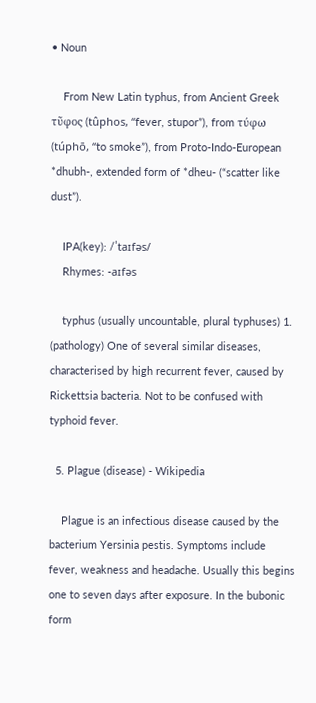• Noun

    From New Latin typhus, from Ancient Greek τῦφος (tûphos, “fever, stupor”), from τύφω (túphō, “to smoke”), from Proto-Indo-European *dhubh-, extended form of *dheu- (“scatter like dust”).

    IPA(key): /ˈtaɪfəs/
    Rhymes: -aɪfəs

    typhus (usually uncountable, plural typhuses) 1. (pathology) One of several similar diseases, characterised by high recurrent fever, caused by Rickettsia bacteria. Not to be confused with typhoid fever.

  5. Plague (disease) - Wikipedia

    Plague is an infectious disease caused by the bacterium Yersinia pestis. Symptoms include fever, weakness and headache. Usually this begins one to seven days after exposure. In the bubonic form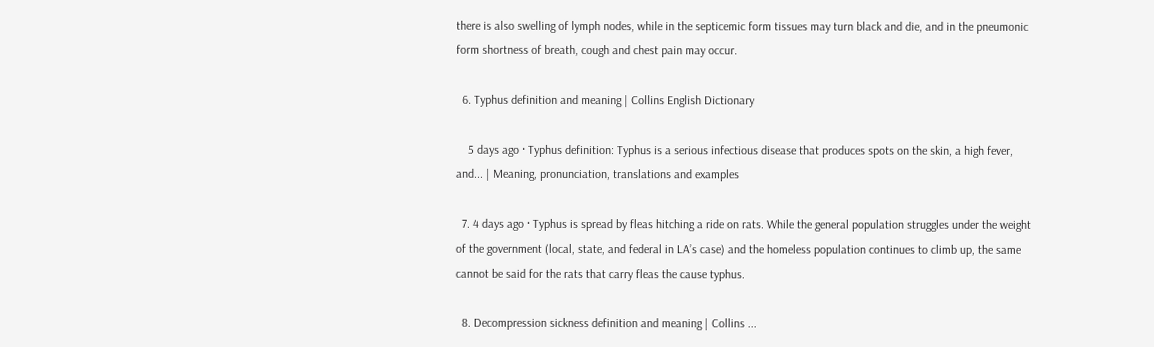there is also swelling of lymph nodes, while in the septicemic form tissues may turn black and die, and in the pneumonic form shortness of breath, cough and chest pain may occur.

  6. Typhus definition and meaning | Collins English Dictionary

    5 days ago · Typhus definition: Typhus is a serious infectious disease that produces spots on the skin, a high fever, and... | Meaning, pronunciation, translations and examples

  7. 4 days ago · Typhus is spread by fleas hitching a ride on rats. While the general population struggles under the weight of the government (local, state, and federal in LA’s case) and the homeless population continues to climb up, the same cannot be said for the rats that carry fleas the cause typhus.

  8. Decompression sickness definition and meaning | Collins ...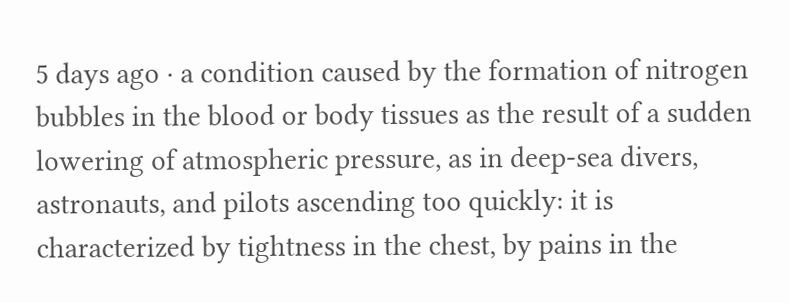5 days ago · a condition caused by the formation of nitrogen bubbles in the blood or body tissues as the result of a sudden lowering of atmospheric pressure, as in deep-sea divers, astronauts, and pilots ascending too quickly: it is characterized by tightness in the chest, by pains in the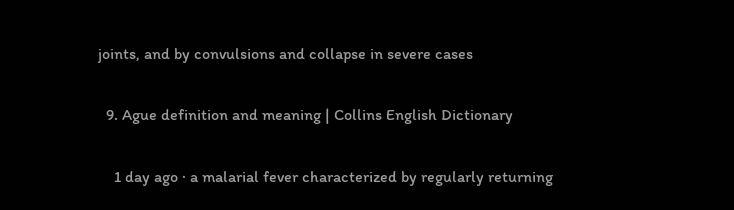joints, and by convulsions and collapse in severe cases

  9. Ague definition and meaning | Collins English Dictionary

    1 day ago · a malarial fever characterized by regularly returning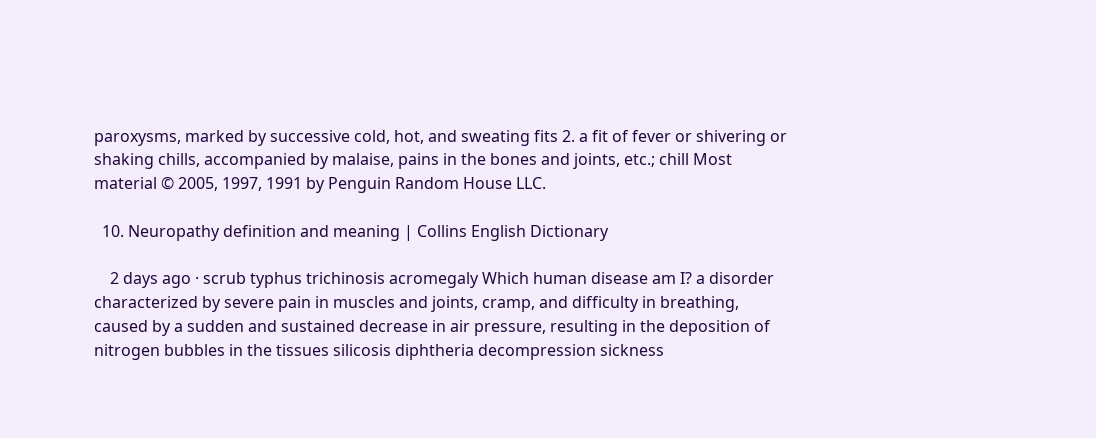paroxysms, marked by successive cold, hot, and sweating fits 2. a fit of fever or shivering or shaking chills, accompanied by malaise, pains in the bones and joints, etc.; chill Most material © 2005, 1997, 1991 by Penguin Random House LLC.

  10. Neuropathy definition and meaning | Collins English Dictionary

    2 days ago · scrub typhus trichinosis acromegaly Which human disease am I? a disorder characterized by severe pain in muscles and joints, cramp, and difficulty in breathing, caused by a sudden and sustained decrease in air pressure, resulting in the deposition of nitrogen bubbles in the tissues silicosis diphtheria decompression sickness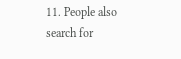11. People also search for